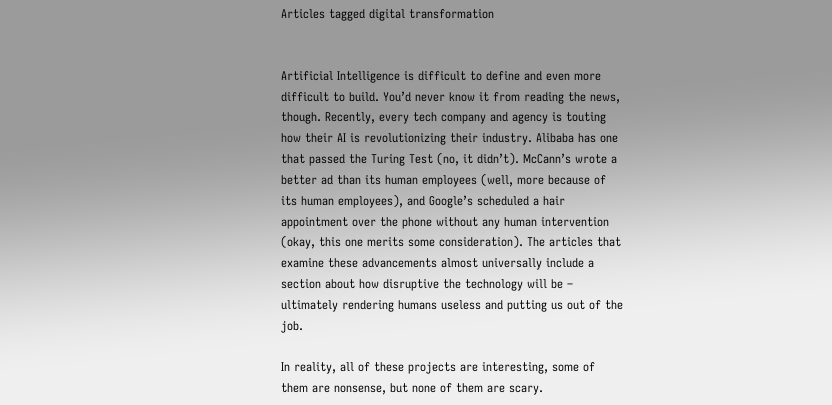Articles tagged digital transformation


Artificial Intelligence is difficult to define and even more difficult to build. You’d never know it from reading the news, though. Recently, every tech company and agency is touting how their AI is revolutionizing their industry. Alibaba has one that passed the Turing Test (no, it didn’t). McCann’s wrote a better ad than its human employees (well, more because of its human employees), and Google’s scheduled a hair appointment over the phone without any human intervention (okay, this one merits some consideration). The articles that examine these advancements almost universally include a section about how disruptive the technology will be – ultimately rendering humans useless and putting us out of the job.

In reality, all of these projects are interesting, some of them are nonsense, but none of them are scary.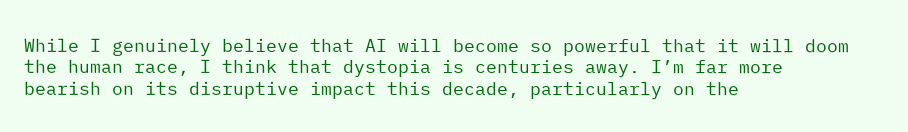While I genuinely believe that AI will become so powerful that it will doom the human race, I think that dystopia is centuries away. I’m far more bearish on its disruptive impact this decade, particularly on the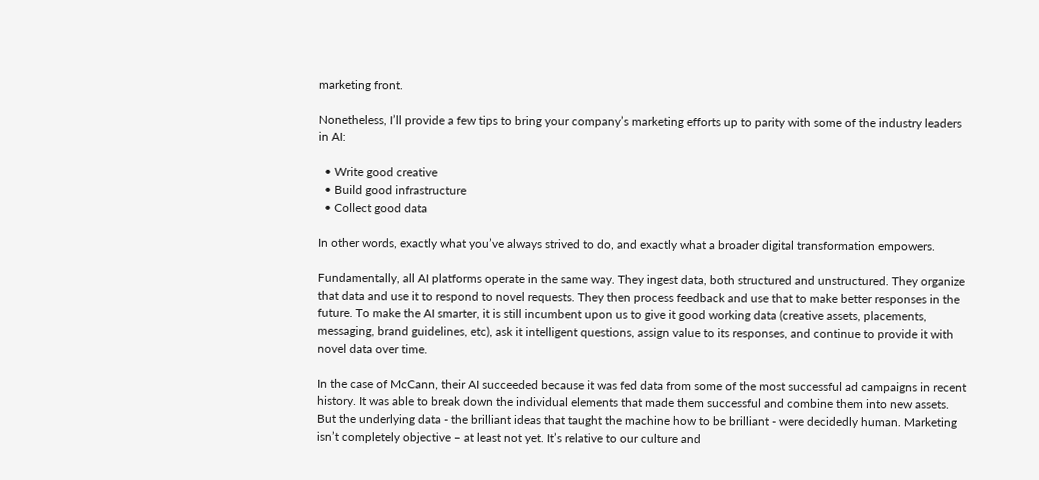marketing front.

Nonetheless, I’ll provide a few tips to bring your company’s marketing efforts up to parity with some of the industry leaders in AI:

  • Write good creative
  • Build good infrastructure
  • Collect good data

In other words, exactly what you’ve always strived to do, and exactly what a broader digital transformation empowers.

Fundamentally, all AI platforms operate in the same way. They ingest data, both structured and unstructured. They organize that data and use it to respond to novel requests. They then process feedback and use that to make better responses in the future. To make the AI smarter, it is still incumbent upon us to give it good working data (creative assets, placements, messaging, brand guidelines, etc), ask it intelligent questions, assign value to its responses, and continue to provide it with novel data over time.

In the case of McCann, their AI succeeded because it was fed data from some of the most successful ad campaigns in recent history. It was able to break down the individual elements that made them successful and combine them into new assets. But the underlying data - the brilliant ideas that taught the machine how to be brilliant - were decidedly human. Marketing isn’t completely objective – at least not yet. It’s relative to our culture and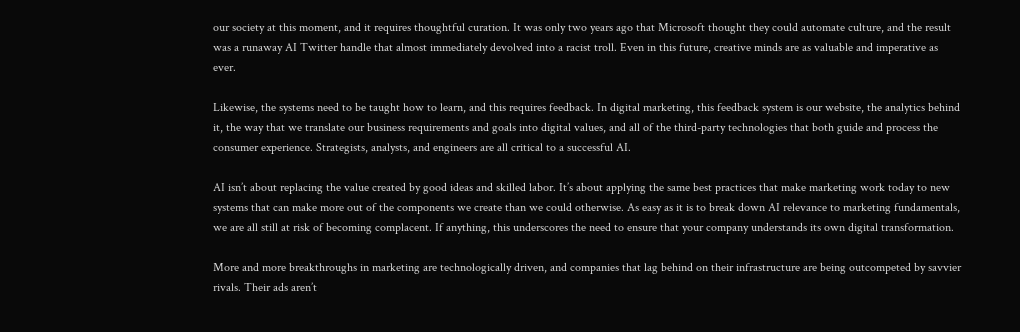our society at this moment, and it requires thoughtful curation. It was only two years ago that Microsoft thought they could automate culture, and the result was a runaway AI Twitter handle that almost immediately devolved into a racist troll. Even in this future, creative minds are as valuable and imperative as ever.

Likewise, the systems need to be taught how to learn, and this requires feedback. In digital marketing, this feedback system is our website, the analytics behind it, the way that we translate our business requirements and goals into digital values, and all of the third-party technologies that both guide and process the consumer experience. Strategists, analysts, and engineers are all critical to a successful AI.

AI isn’t about replacing the value created by good ideas and skilled labor. It’s about applying the same best practices that make marketing work today to new systems that can make more out of the components we create than we could otherwise. As easy as it is to break down AI relevance to marketing fundamentals, we are all still at risk of becoming complacent. If anything, this underscores the need to ensure that your company understands its own digital transformation.

More and more breakthroughs in marketing are technologically driven, and companies that lag behind on their infrastructure are being outcompeted by savvier rivals. Their ads aren’t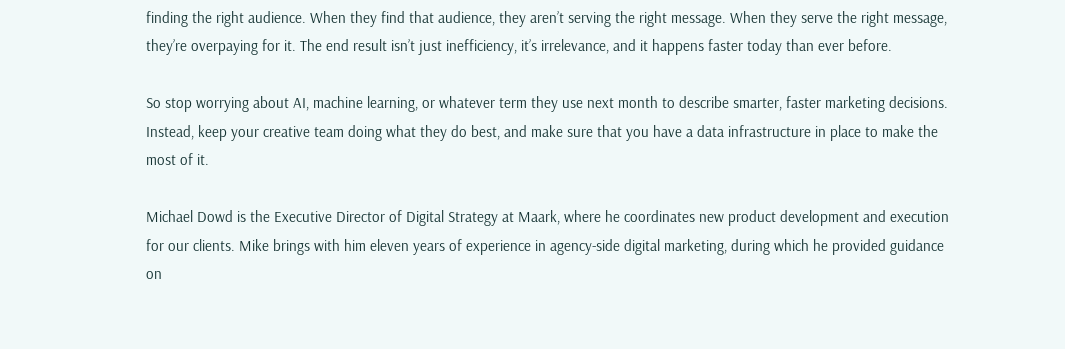finding the right audience. When they find that audience, they aren’t serving the right message. When they serve the right message, they’re overpaying for it. The end result isn’t just inefficiency, it’s irrelevance, and it happens faster today than ever before.

So stop worrying about AI, machine learning, or whatever term they use next month to describe smarter, faster marketing decisions. Instead, keep your creative team doing what they do best, and make sure that you have a data infrastructure in place to make the most of it.

Michael Dowd is the Executive Director of Digital Strategy at Maark, where he coordinates new product development and execution for our clients. Mike brings with him eleven years of experience in agency-side digital marketing, during which he provided guidance on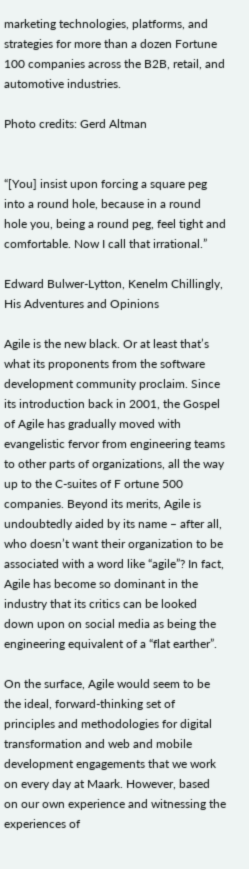marketing technologies, platforms, and strategies for more than a dozen Fortune 100 companies across the B2B, retail, and automotive industries.

Photo credits: Gerd Altman


“[You] insist upon forcing a square peg into a round hole, because in a round hole you, being a round peg, feel tight and comfortable. Now I call that irrational.”

Edward Bulwer-Lytton, Kenelm Chillingly, His Adventures and Opinions

Agile is the new black. Or at least that’s what its proponents from the software development community proclaim. Since its introduction back in 2001, the Gospel of Agile has gradually moved with evangelistic fervor from engineering teams to other parts of organizations, all the way up to the C-suites of F ortune 500 companies. Beyond its merits, Agile is undoubtedly aided by its name – after all, who doesn’t want their organization to be associated with a word like “agile”? In fact, Agile has become so dominant in the industry that its critics can be looked down upon on social media as being the engineering equivalent of a “flat earther”.

On the surface, Agile would seem to be the ideal, forward-thinking set of principles and methodologies for digital transformation and web and mobile development engagements that we work on every day at Maark. However, based on our own experience and witnessing the experiences of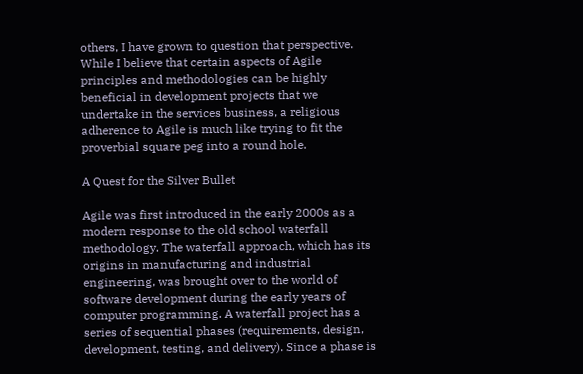others, I have grown to question that perspective. While I believe that certain aspects of Agile principles and methodologies can be highly beneficial in development projects that we undertake in the services business, a religious adherence to Agile is much like trying to fit the proverbial square peg into a round hole.

A Quest for the Silver Bullet

Agile was first introduced in the early 2000s as a modern response to the old school waterfall methodology. The waterfall approach, which has its origins in manufacturing and industrial engineering, was brought over to the world of software development during the early years of computer programming. A waterfall project has a series of sequential phases (requirements, design, development, testing, and delivery). Since a phase is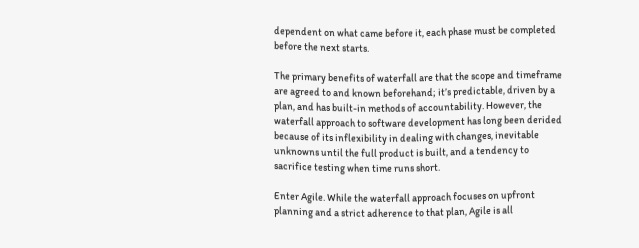dependent on what came before it, each phase must be completed before the next starts.

The primary benefits of waterfall are that the scope and timeframe are agreed to and known beforehand; it’s predictable, driven by a plan, and has built-in methods of accountability. However, the waterfall approach to software development has long been derided because of its inflexibility in dealing with changes, inevitable unknowns until the full product is built, and a tendency to sacrifice testing when time runs short.

Enter Agile. While the waterfall approach focuses on upfront planning and a strict adherence to that plan, Agile is all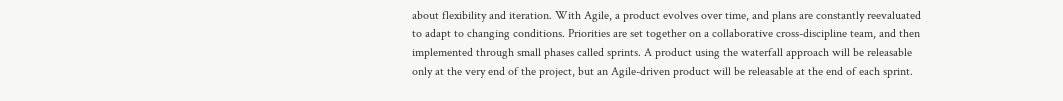about flexibility and iteration. With Agile, a product evolves over time, and plans are constantly reevaluated to adapt to changing conditions. Priorities are set together on a collaborative cross-discipline team, and then implemented through small phases called sprints. A product using the waterfall approach will be releasable only at the very end of the project, but an Agile-driven product will be releasable at the end of each sprint.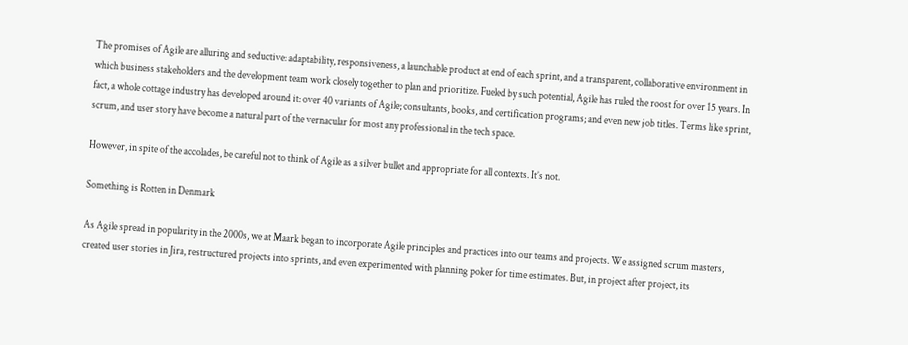The promises of Agile are alluring and seductive: adaptability, responsiveness, a launchable product at end of each sprint, and a transparent, collaborative environment in which business stakeholders and the development team work closely together to plan and prioritize. Fueled by such potential, Agile has ruled the roost for over 15 years. In fact, a whole cottage industry has developed around it: over 40 variants of Agile; consultants, books, and certification programs; and even new job titles. Terms like sprint, scrum, and user story have become a natural part of the vernacular for most any professional in the tech space.

However, in spite of the accolades, be careful not to think of Agile as a silver bullet and appropriate for all contexts. It’s not.

Something is Rotten in Denmark

As Agile spread in popularity in the 2000s, we at Maark began to incorporate Agile principles and practices into our teams and projects. We assigned scrum masters, created user stories in Jira, restructured projects into sprints, and even experimented with planning poker for time estimates. But, in project after project, its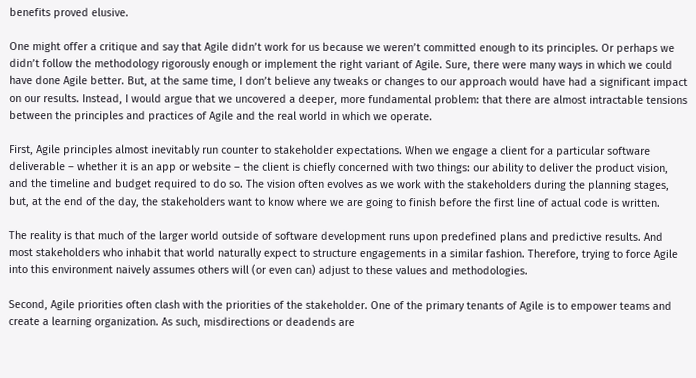benefits proved elusive.

One might offer a critique and say that Agile didn’t work for us because we weren’t committed enough to its principles. Or perhaps we didn’t follow the methodology rigorously enough or implement the right variant of Agile. Sure, there were many ways in which we could have done Agile better. But, at the same time, I don’t believe any tweaks or changes to our approach would have had a significant impact on our results. Instead, I would argue that we uncovered a deeper, more fundamental problem: that there are almost intractable tensions between the principles and practices of Agile and the real world in which we operate.

First, Agile principles almost inevitably run counter to stakeholder expectations. When we engage a client for a particular software deliverable – whether it is an app or website – the client is chiefly concerned with two things: our ability to deliver the product vision, and the timeline and budget required to do so. The vision often evolves as we work with the stakeholders during the planning stages, but, at the end of the day, the stakeholders want to know where we are going to finish before the first line of actual code is written.

The reality is that much of the larger world outside of software development runs upon predefined plans and predictive results. And most stakeholders who inhabit that world naturally expect to structure engagements in a similar fashion. Therefore, trying to force Agile into this environment naively assumes others will (or even can) adjust to these values and methodologies.

Second, Agile priorities often clash with the priorities of the stakeholder. One of the primary tenants of Agile is to empower teams and create a learning organization. As such, misdirections or deadends are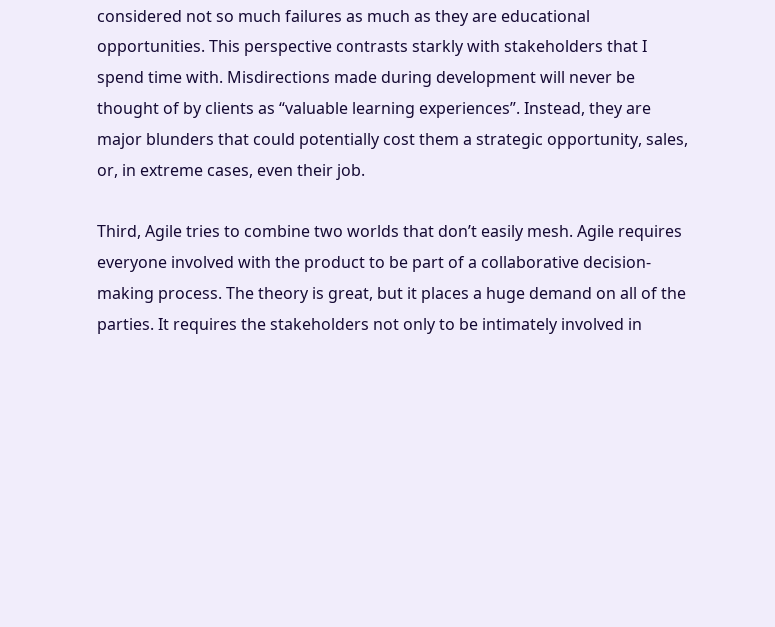considered not so much failures as much as they are educational opportunities. This perspective contrasts starkly with stakeholders that I spend time with. Misdirections made during development will never be thought of by clients as “valuable learning experiences”. Instead, they are major blunders that could potentially cost them a strategic opportunity, sales, or, in extreme cases, even their job.

Third, Agile tries to combine two worlds that don’t easily mesh. Agile requires everyone involved with the product to be part of a collaborative decision-making process. The theory is great, but it places a huge demand on all of the parties. It requires the stakeholders not only to be intimately involved in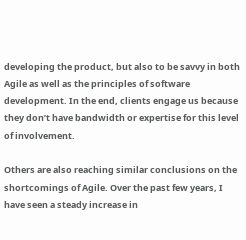developing the product, but also to be savvy in both Agile as well as the principles of software development. In the end, clients engage us because they don’t have bandwidth or expertise for this level of involvement.

Others are also reaching similar conclusions on the shortcomings of Agile. Over the past few years, I have seen a steady increase in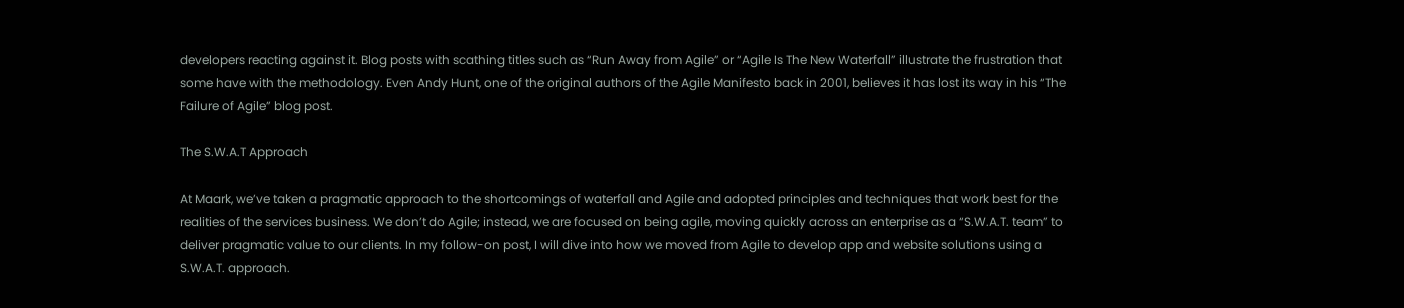developers reacting against it. Blog posts with scathing titles such as “Run Away from Agile” or “Agile Is The New Waterfall” illustrate the frustration that some have with the methodology. Even Andy Hunt, one of the original authors of the Agile Manifesto back in 2001, believes it has lost its way in his “The Failure of Agile” blog post.

The S.W.A.T Approach

At Maark, we’ve taken a pragmatic approach to the shortcomings of waterfall and Agile and adopted principles and techniques that work best for the realities of the services business. We don’t do Agile; instead, we are focused on being agile, moving quickly across an enterprise as a “S.W.A.T. team” to deliver pragmatic value to our clients. In my follow-on post, I will dive into how we moved from Agile to develop app and website solutions using a S.W.A.T. approach.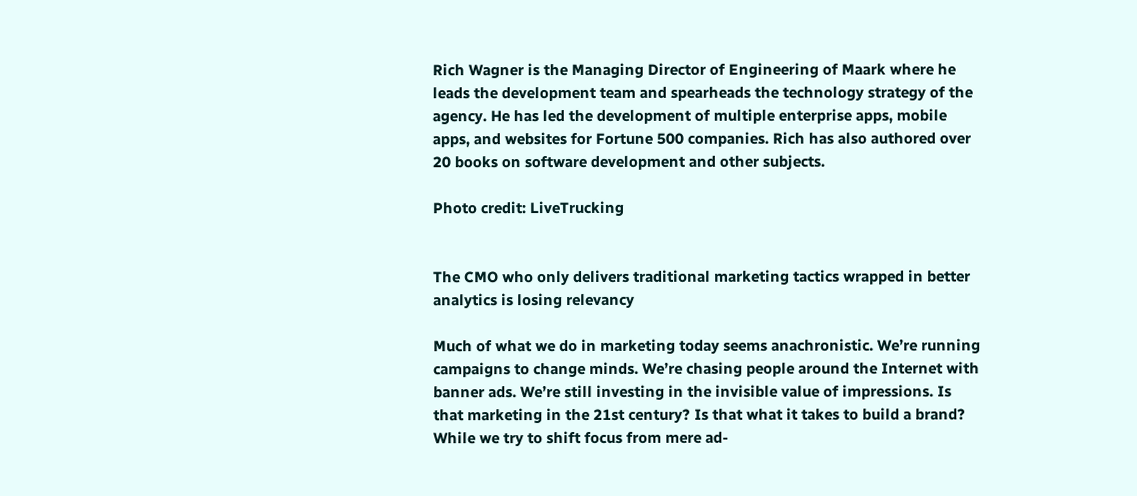Rich Wagner is the Managing Director of Engineering of Maark where he leads the development team and spearheads the technology strategy of the agency. He has led the development of multiple enterprise apps, mobile apps, and websites for Fortune 500 companies. Rich has also authored over 20 books on software development and other subjects.

Photo credit: LiveTrucking


The CMO who only delivers traditional marketing tactics wrapped in better analytics is losing relevancy

Much of what we do in marketing today seems anachronistic. We’re running campaigns to change minds. We’re chasing people around the Internet with banner ads. We’re still investing in the invisible value of impressions. Is that marketing in the 21st century? Is that what it takes to build a brand? While we try to shift focus from mere ad-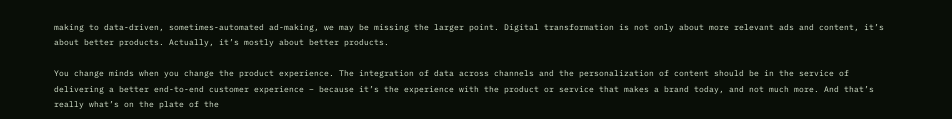making to data-driven, sometimes-automated ad-making, we may be missing the larger point. Digital transformation is not only about more relevant ads and content, it’s about better products. Actually, it’s mostly about better products.

You change minds when you change the product experience. The integration of data across channels and the personalization of content should be in the service of delivering a better end-to-end customer experience – because it’s the experience with the product or service that makes a brand today, and not much more. And that’s really what’s on the plate of the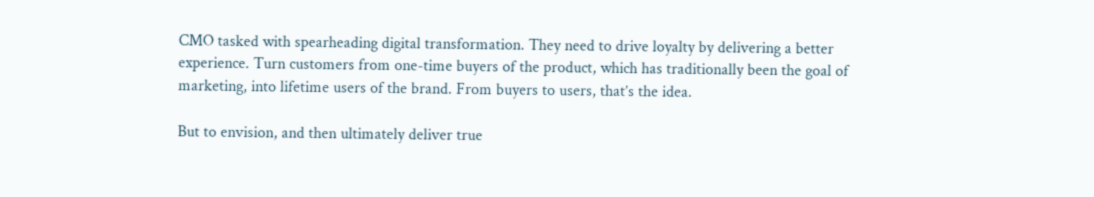CMO tasked with spearheading digital transformation. They need to drive loyalty by delivering a better experience. Turn customers from one-time buyers of the product, which has traditionally been the goal of marketing, into lifetime users of the brand. From buyers to users, that’s the idea.

But to envision, and then ultimately deliver true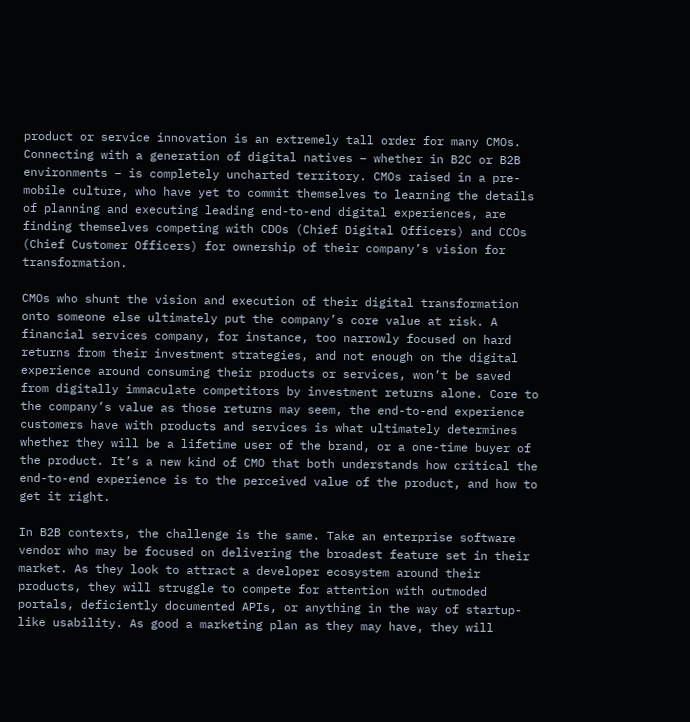product or service innovation is an extremely tall order for many CMOs. Connecting with a generation of digital natives – whether in B2C or B2B environments – is completely uncharted territory. CMOs raised in a pre-mobile culture, who have yet to commit themselves to learning the details of planning and executing leading end-to-end digital experiences, are finding themselves competing with CDOs (Chief Digital Officers) and CCOs (Chief Customer Officers) for ownership of their company’s vision for transformation.

CMOs who shunt the vision and execution of their digital transformation onto someone else ultimately put the company’s core value at risk. A financial services company, for instance, too narrowly focused on hard returns from their investment strategies, and not enough on the digital experience around consuming their products or services, won’t be saved from digitally immaculate competitors by investment returns alone. Core to the company’s value as those returns may seem, the end-to-end experience customers have with products and services is what ultimately determines whether they will be a lifetime user of the brand, or a one-time buyer of the product. It’s a new kind of CMO that both understands how critical the end-to-end experience is to the perceived value of the product, and how to get it right.

In B2B contexts, the challenge is the same. Take an enterprise software vendor who may be focused on delivering the broadest feature set in their market. As they look to attract a developer ecosystem around their products, they will struggle to compete for attention with outmoded portals, deficiently documented APIs, or anything in the way of startup-like usability. As good a marketing plan as they may have, they will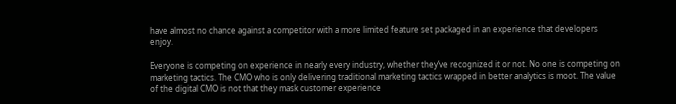have almost no chance against a competitor with a more limited feature set packaged in an experience that developers enjoy.

Everyone is competing on experience in nearly every industry, whether they’ve recognized it or not. No one is competing on marketing tactics. The CMO who is only delivering traditional marketing tactics wrapped in better analytics is moot. The value of the digital CMO is not that they mask customer experience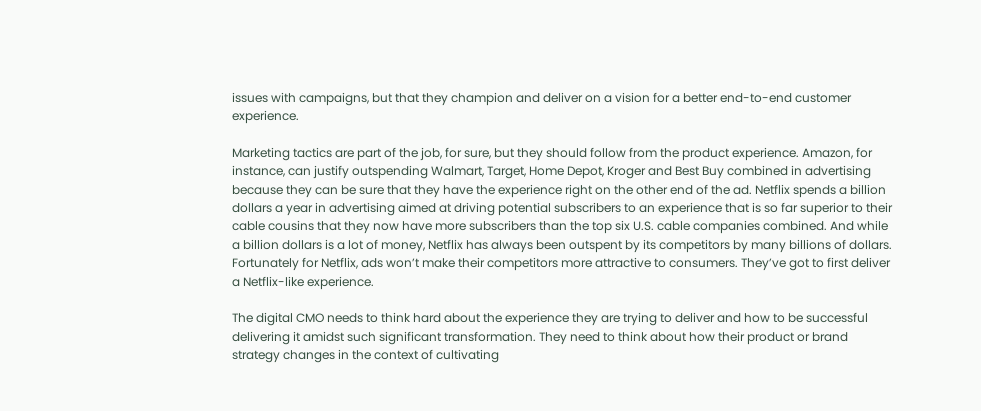issues with campaigns, but that they champion and deliver on a vision for a better end-to-end customer experience.

Marketing tactics are part of the job, for sure, but they should follow from the product experience. Amazon, for instance, can justify outspending Walmart, Target, Home Depot, Kroger and Best Buy combined in advertising because they can be sure that they have the experience right on the other end of the ad. Netflix spends a billion dollars a year in advertising aimed at driving potential subscribers to an experience that is so far superior to their cable cousins that they now have more subscribers than the top six U.S. cable companies combined. And while a billion dollars is a lot of money, Netflix has always been outspent by its competitors by many billions of dollars. Fortunately for Netflix, ads won’t make their competitors more attractive to consumers. They’ve got to first deliver a Netflix-like experience.

The digital CMO needs to think hard about the experience they are trying to deliver and how to be successful delivering it amidst such significant transformation. They need to think about how their product or brand strategy changes in the context of cultivating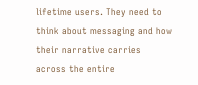lifetime users. They need to think about messaging and how their narrative carries across the entire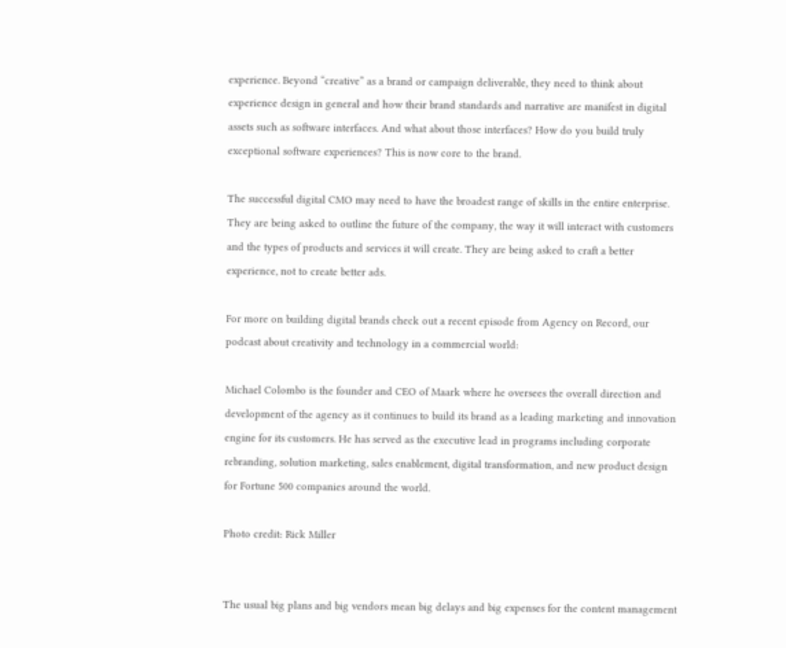experience. Beyond “creative” as a brand or campaign deliverable, they need to think about experience design in general and how their brand standards and narrative are manifest in digital assets such as software interfaces. And what about those interfaces? How do you build truly exceptional software experiences? This is now core to the brand.

The successful digital CMO may need to have the broadest range of skills in the entire enterprise. They are being asked to outline the future of the company, the way it will interact with customers and the types of products and services it will create. They are being asked to craft a better experience, not to create better ads.

For more on building digital brands check out a recent episode from Agency on Record, our podcast about creativity and technology in a commercial world:

Michael Colombo is the founder and CEO of Maark where he oversees the overall direction and development of the agency as it continues to build its brand as a leading marketing and innovation engine for its customers. He has served as the executive lead in programs including corporate rebranding, solution marketing, sales enablement, digital transformation, and new product design for Fortune 500 companies around the world.

Photo credit: Rick Miller


The usual big plans and big vendors mean big delays and big expenses for the content management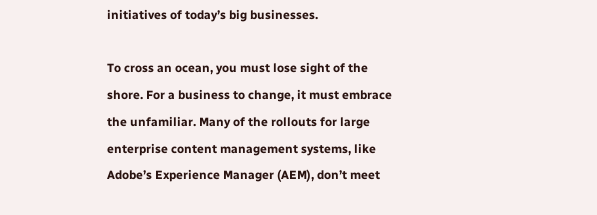initiatives of today’s big businesses.

To cross an ocean, you must lose sight of the shore. For a business to change, it must embrace the unfamiliar. Many of the rollouts for large enterprise content management systems, like Adobe’s Experience Manager (AEM), don’t meet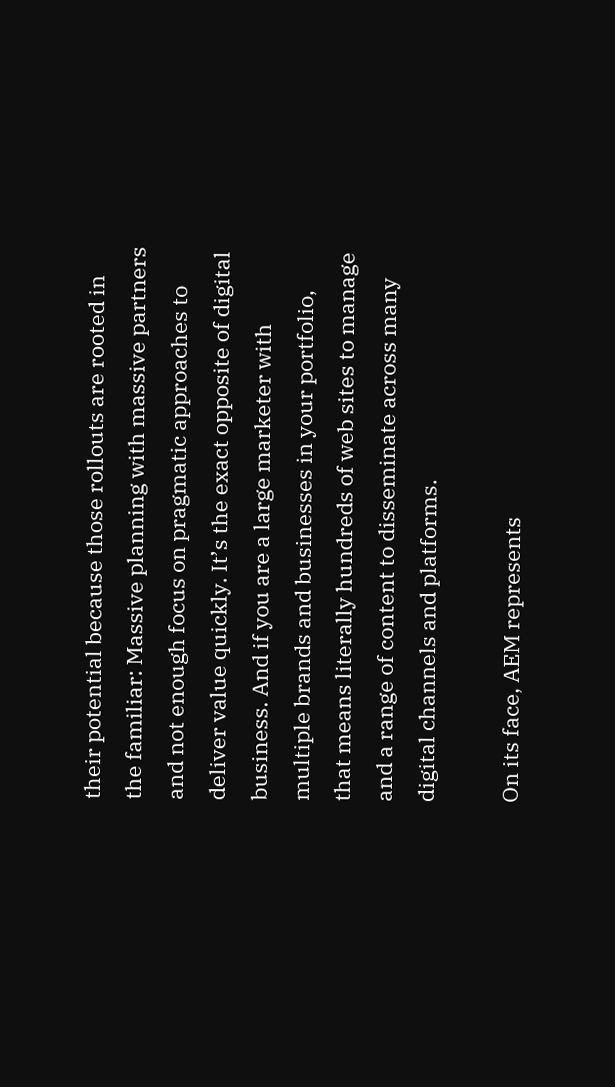their potential because those rollouts are rooted in the familiar: Massive planning with massive partners and not enough focus on pragmatic approaches to deliver value quickly. It’s the exact opposite of digital business. And if you are a large marketer with multiple brands and businesses in your portfolio, that means literally hundreds of web sites to manage and a range of content to disseminate across many digital channels and platforms.

On its face, AEM represents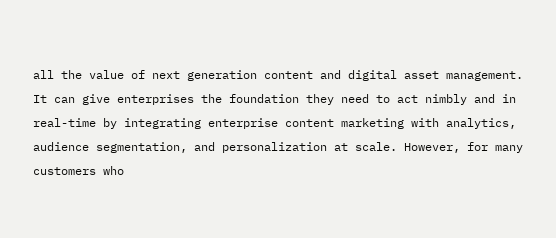all the value of next generation content and digital asset management. It can give enterprises the foundation they need to act nimbly and in real-time by integrating enterprise content marketing with analytics, audience segmentation, and personalization at scale. However, for many customers who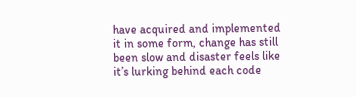have acquired and implemented it in some form, change has still been slow and disaster feels like it’s lurking behind each code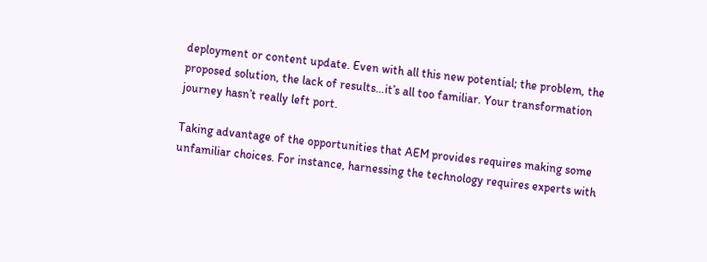deployment or content update. Even with all this new potential; the problem, the proposed solution, the lack of results…it’s all too familiar. Your transformation journey hasn’t really left port.

Taking advantage of the opportunities that AEM provides requires making some unfamiliar choices. For instance, harnessing the technology requires experts with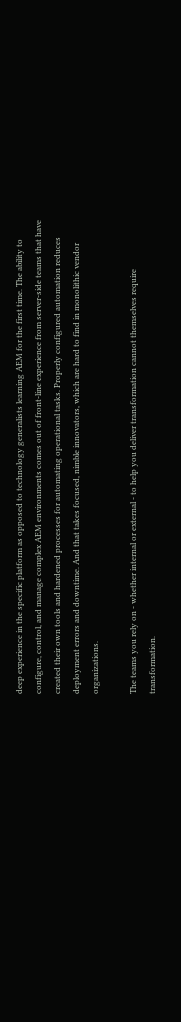deep experience in the specific platform as opposed to technology generalists learning AEM for the first time. The ability to configure, control, and manage complex AEM environments comes out of front-line experience from server-side teams that have created their own tools and hardened processes for automating operational tasks. Properly configured automation reduces deployment errors and downtime. And that takes focused, nimble innovators, which are hard to find in monolithic vendor organizations.

The teams you rely on - whether internal or external - to help you deliver transformation cannot themselves require transformation.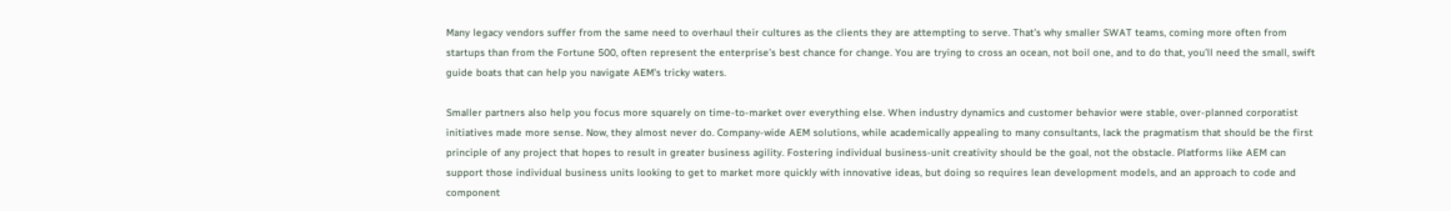Many legacy vendors suffer from the same need to overhaul their cultures as the clients they are attempting to serve. That’s why smaller SWAT teams, coming more often from startups than from the Fortune 500, often represent the enterprise’s best chance for change. You are trying to cross an ocean, not boil one, and to do that, you’ll need the small, swift guide boats that can help you navigate AEM’s tricky waters.

Smaller partners also help you focus more squarely on time-to-market over everything else. When industry dynamics and customer behavior were stable, over-planned corporatist initiatives made more sense. Now, they almost never do. Company-wide AEM solutions, while academically appealing to many consultants, lack the pragmatism that should be the first principle of any project that hopes to result in greater business agility. Fostering individual business-unit creativity should be the goal, not the obstacle. Platforms like AEM can support those individual business units looking to get to market more quickly with innovative ideas, but doing so requires lean development models, and an approach to code and component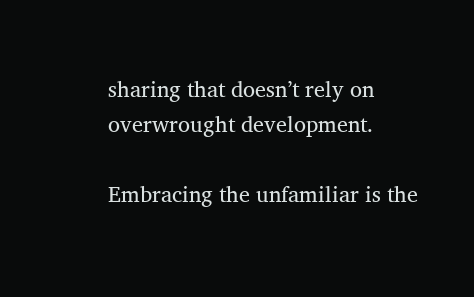sharing that doesn’t rely on overwrought development.

Embracing the unfamiliar is the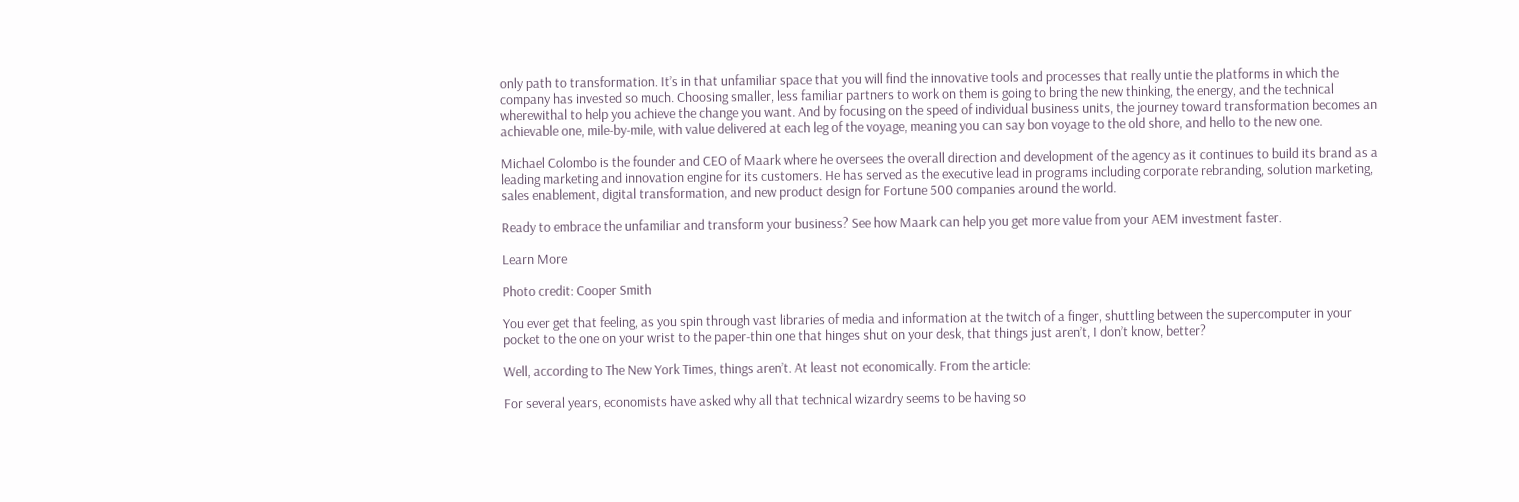only path to transformation. It’s in that unfamiliar space that you will find the innovative tools and processes that really untie the platforms in which the company has invested so much. Choosing smaller, less familiar partners to work on them is going to bring the new thinking, the energy, and the technical wherewithal to help you achieve the change you want. And by focusing on the speed of individual business units, the journey toward transformation becomes an achievable one, mile-by-mile, with value delivered at each leg of the voyage, meaning you can say bon voyage to the old shore, and hello to the new one.

Michael Colombo is the founder and CEO of Maark where he oversees the overall direction and development of the agency as it continues to build its brand as a leading marketing and innovation engine for its customers. He has served as the executive lead in programs including corporate rebranding, solution marketing, sales enablement, digital transformation, and new product design for Fortune 500 companies around the world.

Ready to embrace the unfamiliar and transform your business? See how Maark can help you get more value from your AEM investment faster.

Learn More

Photo credit: Cooper Smith

You ever get that feeling, as you spin through vast libraries of media and information at the twitch of a finger, shuttling between the supercomputer in your pocket to the one on your wrist to the paper-thin one that hinges shut on your desk, that things just aren’t, I don’t know, better?

Well, according to The New York Times, things aren’t. At least not economically. From the article:

For several years, economists have asked why all that technical wizardry seems to be having so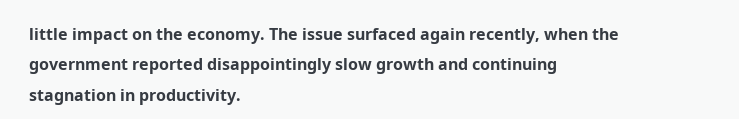little impact on the economy. The issue surfaced again recently, when the government reported disappointingly slow growth and continuing stagnation in productivity.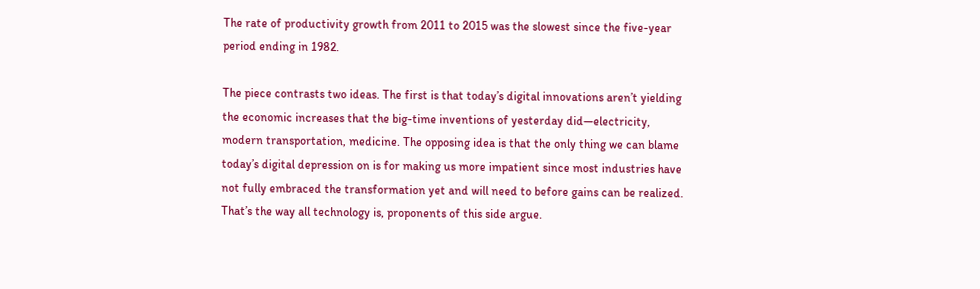The rate of productivity growth from 2011 to 2015 was the slowest since the five-year period ending in 1982.

The piece contrasts two ideas. The first is that today’s digital innovations aren’t yielding the economic increases that the big-time inventions of yesterday did—electricity, modern transportation, medicine. The opposing idea is that the only thing we can blame today’s digital depression on is for making us more impatient since most industries have not fully embraced the transformation yet and will need to before gains can be realized. That’s the way all technology is, proponents of this side argue.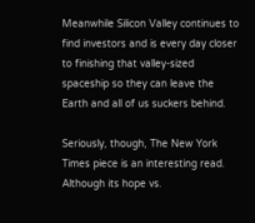Meanwhile Silicon Valley continues to find investors and is every day closer to finishing that valley-sized spaceship so they can leave the Earth and all of us suckers behind.

Seriously, though, The New York Times piece is an interesting read. Although its hope vs.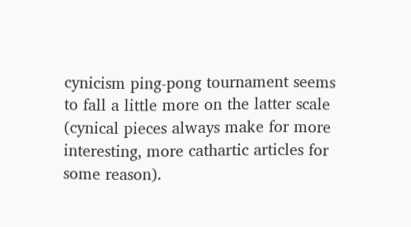cynicism ping-pong tournament seems to fall a little more on the latter scale (cynical pieces always make for more interesting, more cathartic articles for some reason).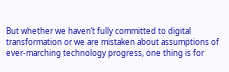But whether we haven’t fully committed to digital transformation or we are mistaken about assumptions of ever-marching technology progress, one thing is for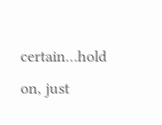certain…hold on, just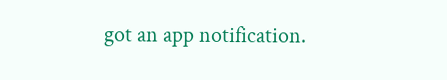got an app notification.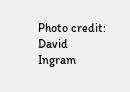Photo credit: David Ingram